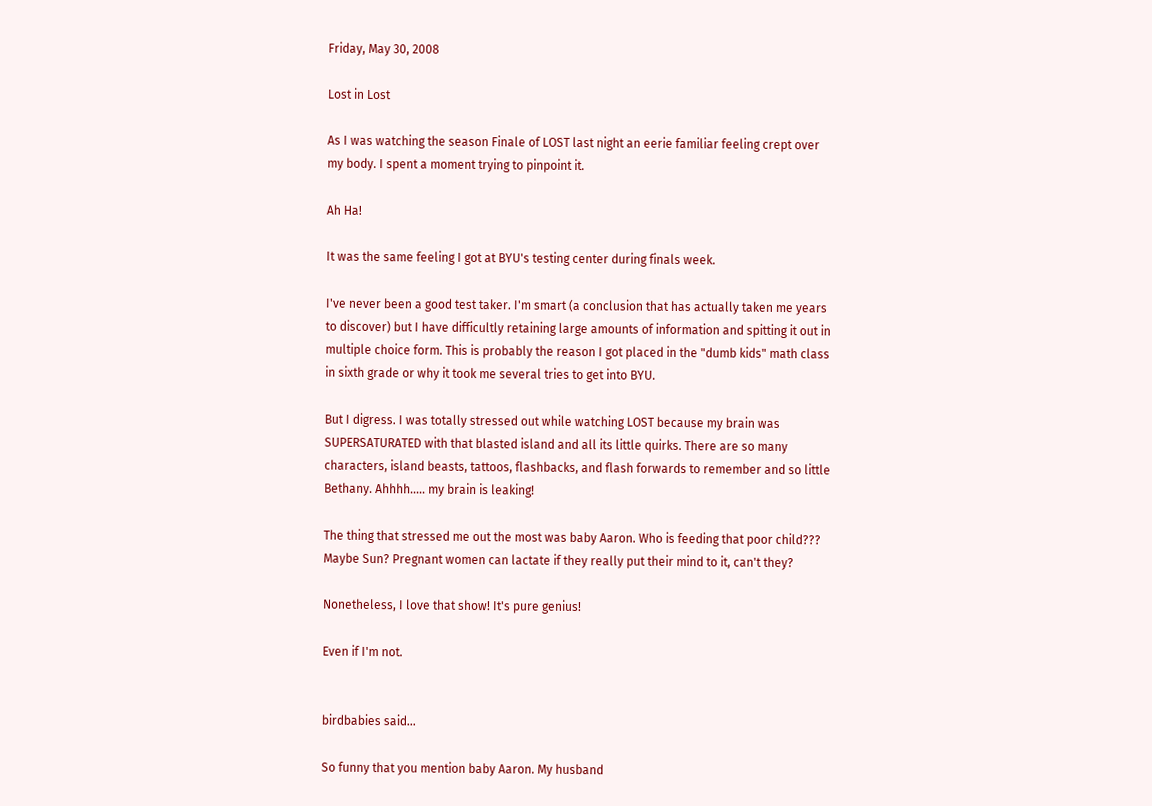Friday, May 30, 2008

Lost in Lost

As I was watching the season Finale of LOST last night an eerie familiar feeling crept over my body. I spent a moment trying to pinpoint it.

Ah Ha!

It was the same feeling I got at BYU's testing center during finals week.

I've never been a good test taker. I'm smart (a conclusion that has actually taken me years to discover) but I have difficultly retaining large amounts of information and spitting it out in multiple choice form. This is probably the reason I got placed in the "dumb kids" math class in sixth grade or why it took me several tries to get into BYU.

But I digress. I was totally stressed out while watching LOST because my brain was SUPERSATURATED with that blasted island and all its little quirks. There are so many characters, island beasts, tattoos, flashbacks, and flash forwards to remember and so little Bethany. Ahhhh..... my brain is leaking!

The thing that stressed me out the most was baby Aaron. Who is feeding that poor child??? Maybe Sun? Pregnant women can lactate if they really put their mind to it, can't they?

Nonetheless, I love that show! It's pure genius!

Even if I'm not.


birdbabies said...

So funny that you mention baby Aaron. My husband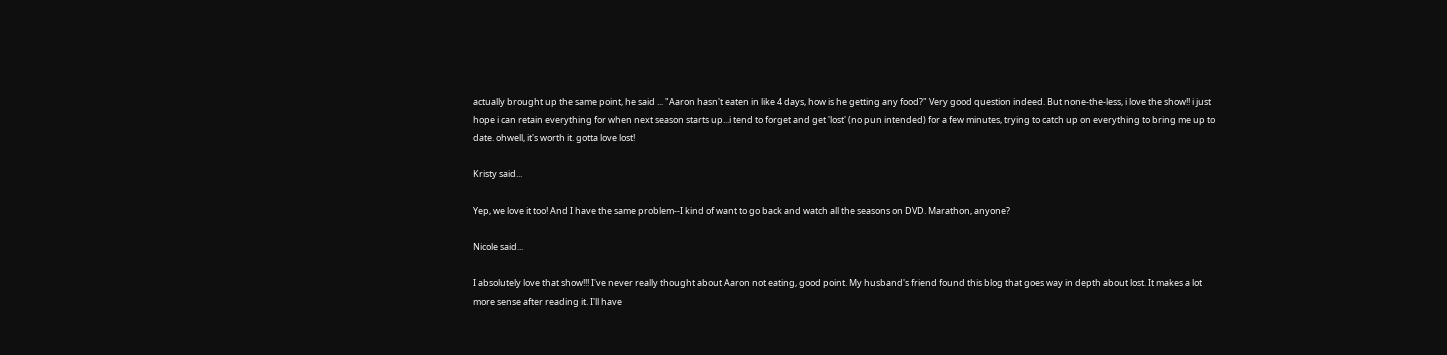actually brought up the same point, he said ... "Aaron hasn't eaten in like 4 days, how is he getting any food?" Very good question indeed. But none-the-less, i love the show!! i just hope i can retain everything for when next season starts up...i tend to forget and get 'lost' (no pun intended) for a few minutes, trying to catch up on everything to bring me up to date. ohwell, it's worth it. gotta love lost!

Kristy said...

Yep, we love it too! And I have the same problem--I kind of want to go back and watch all the seasons on DVD. Marathon, anyone?

Nicole said...

I absolutely love that show!!! I've never really thought about Aaron not eating, good point. My husband's friend found this blog that goes way in depth about lost. It makes a lot more sense after reading it. I'll have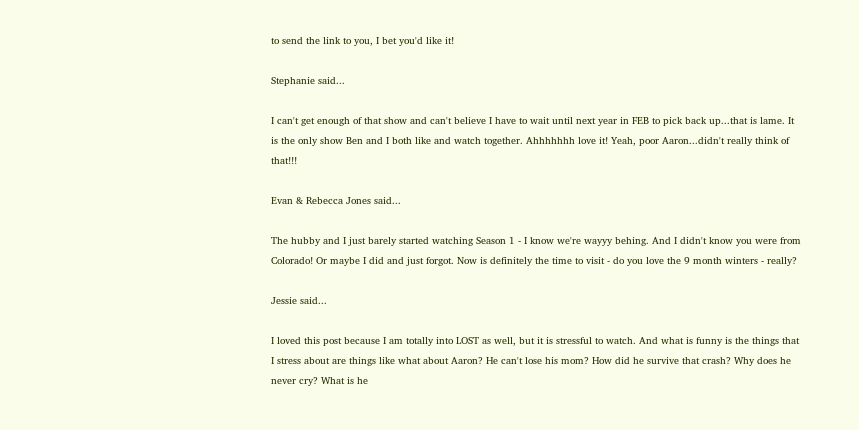to send the link to you, I bet you'd like it!

Stephanie said...

I can't get enough of that show and can't believe I have to wait until next year in FEB to pick back up...that is lame. It is the only show Ben and I both like and watch together. Ahhhhhhh love it! Yeah, poor Aaron...didn't really think of that!!!

Evan & Rebecca Jones said...

The hubby and I just barely started watching Season 1 - I know we're wayyy behing. And I didn't know you were from Colorado! Or maybe I did and just forgot. Now is definitely the time to visit - do you love the 9 month winters - really?

Jessie said...

I loved this post because I am totally into LOST as well, but it is stressful to watch. And what is funny is the things that I stress about are things like what about Aaron? He can't lose his mom? How did he survive that crash? Why does he never cry? What is he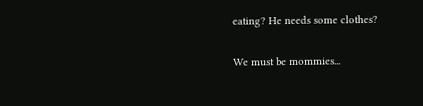eating? He needs some clothes?

We must be mommies...